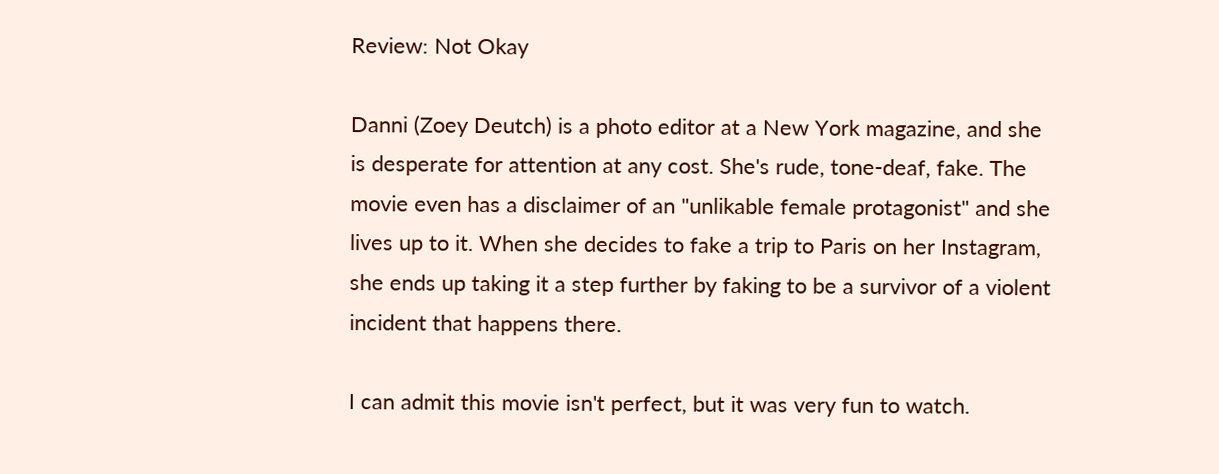Review: Not Okay

Danni (Zoey Deutch) is a photo editor at a New York magazine, and she is desperate for attention at any cost. She's rude, tone-deaf, fake. The movie even has a disclaimer of an "unlikable female protagonist" and she lives up to it. When she decides to fake a trip to Paris on her Instagram, she ends up taking it a step further by faking to be a survivor of a violent incident that happens there.

I can admit this movie isn't perfect, but it was very fun to watch.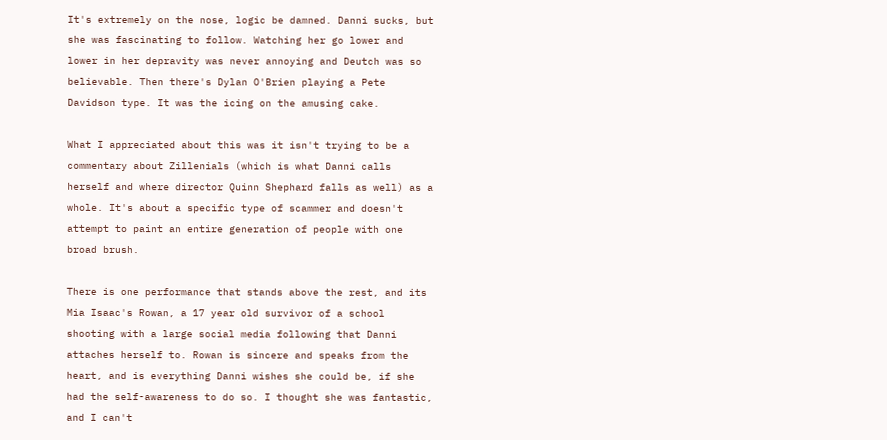It's extremely on the nose, logic be damned. Danni sucks, but she was fascinating to follow. Watching her go lower and lower in her depravity was never annoying and Deutch was so believable. Then there's Dylan O'Brien playing a Pete Davidson type. It was the icing on the amusing cake.

What I appreciated about this was it isn't trying to be a commentary about Zillenials (which is what Danni calls herself and where director Quinn Shephard falls as well) as a whole. It's about a specific type of scammer and doesn't attempt to paint an entire generation of people with one broad brush.

There is one performance that stands above the rest, and its Mia Isaac's Rowan, a 17 year old survivor of a school shooting with a large social media following that Danni attaches herself to. Rowan is sincere and speaks from the heart, and is everything Danni wishes she could be, if she had the self-awareness to do so. I thought she was fantastic, and I can't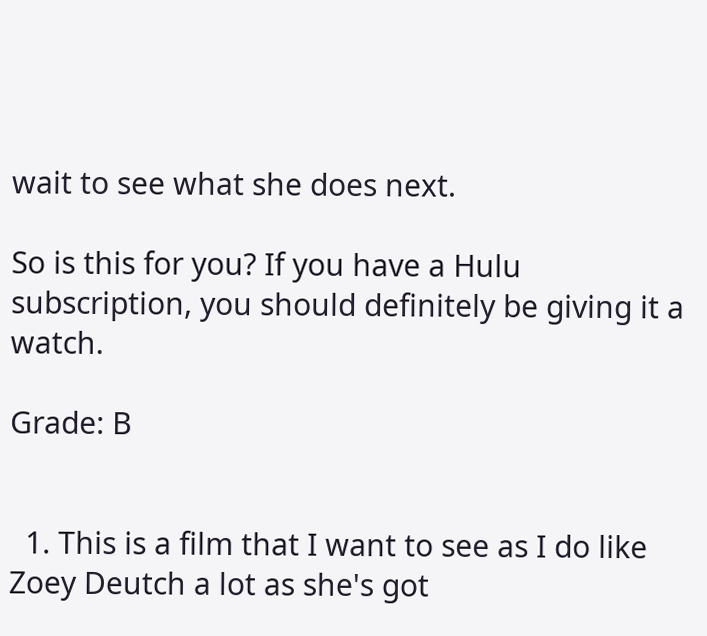wait to see what she does next.

So is this for you? If you have a Hulu subscription, you should definitely be giving it a watch.

Grade: B


  1. This is a film that I want to see as I do like Zoey Deutch a lot as she's got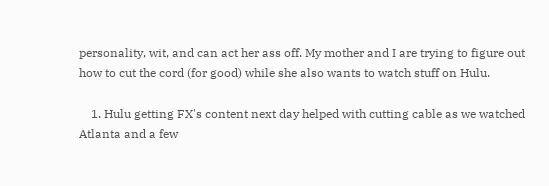personality, wit, and can act her ass off. My mother and I are trying to figure out how to cut the cord (for good) while she also wants to watch stuff on Hulu.

    1. Hulu getting FX's content next day helped with cutting cable as we watched Atlanta and a few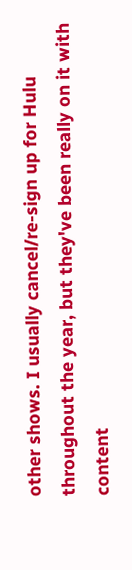other shows. I usually cancel/re-sign up for Hulu throughout the year, but they've been really on it with content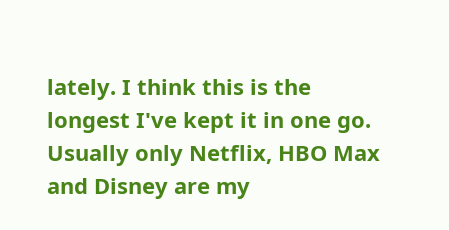lately. I think this is the longest I've kept it in one go. Usually only Netflix, HBO Max and Disney are my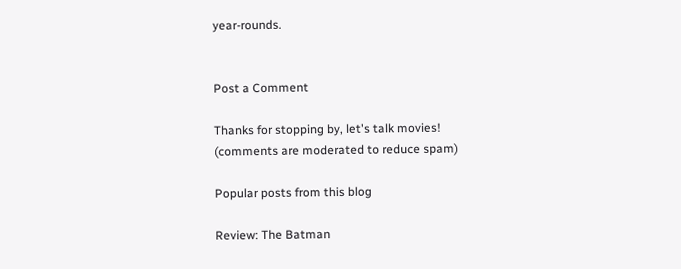year-rounds.


Post a Comment

Thanks for stopping by, let's talk movies!
(comments are moderated to reduce spam)

Popular posts from this blog

Review: The Batman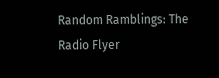Random Ramblings: The Radio Flyer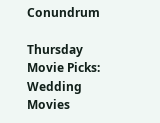Conundrum

Thursday Movie Picks: Wedding Movies